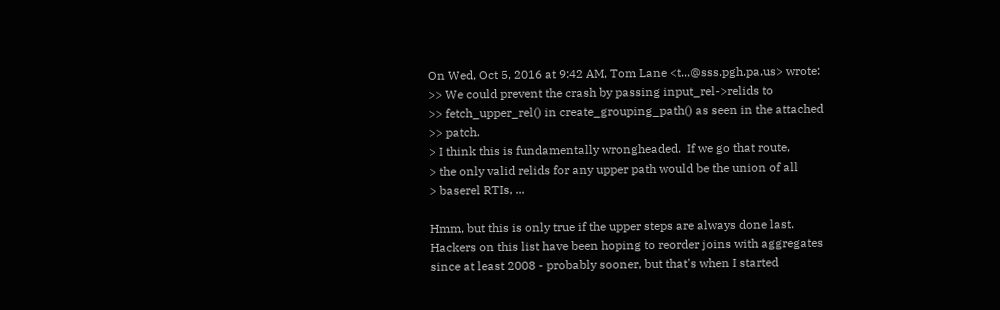On Wed, Oct 5, 2016 at 9:42 AM, Tom Lane <t...@sss.pgh.pa.us> wrote:
>> We could prevent the crash by passing input_rel->relids to
>> fetch_upper_rel() in create_grouping_path() as seen in the attached
>> patch.
> I think this is fundamentally wrongheaded.  If we go that route,
> the only valid relids for any upper path would be the union of all
> baserel RTIs, ...

Hmm, but this is only true if the upper steps are always done last.
Hackers on this list have been hoping to reorder joins with aggregates
since at least 2008 - probably sooner, but that's when I started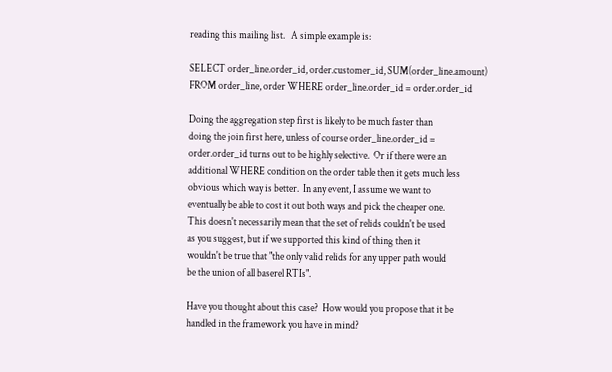reading this mailing list.   A simple example is:

SELECT order_line.order_id, order.customer_id, SUM(order_line.amount)
FROM order_line, order WHERE order_line.order_id = order.order_id

Doing the aggregation step first is likely to be much faster than
doing the join first here, unless of course order_line.order_id =
order.order_id turns out to be highly selective.  Or if there were an
additional WHERE condition on the order table then it gets much less
obvious which way is better.  In any event, I assume we want to
eventually be able to cost it out both ways and pick the cheaper one.
This doesn't necessarily mean that the set of relids couldn't be used
as you suggest, but if we supported this kind of thing then it
wouldn't be true that "the only valid relids for any upper path would
be the union of all baserel RTIs".

Have you thought about this case?  How would you propose that it be
handled in the framework you have in mind?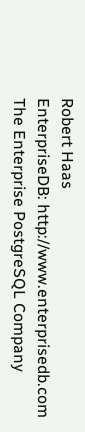Robert Haas
EnterpriseDB: http://www.enterprisedb.com
The Enterprise PostgreSQL Company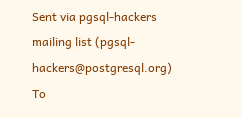Sent via pgsql-hackers mailing list (pgsql-hackers@postgresql.org)
To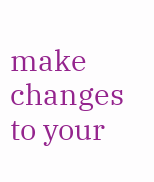make changes to your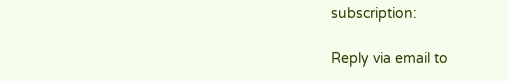subscription:

Reply via email to